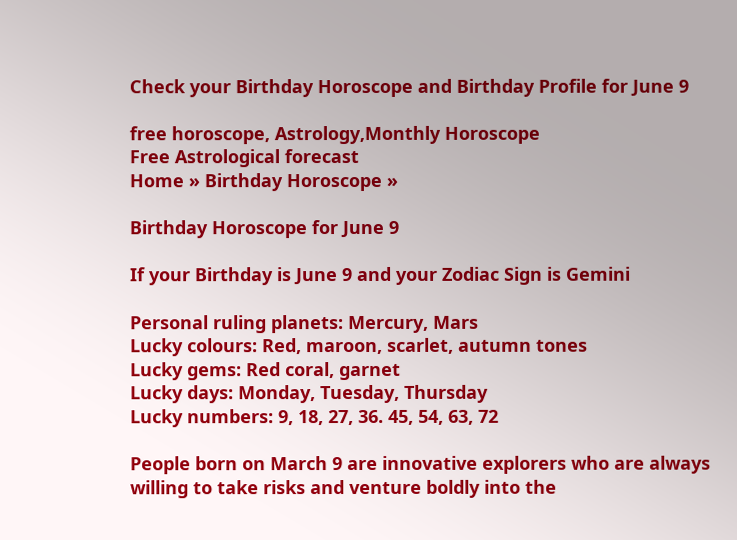Check your Birthday Horoscope and Birthday Profile for June 9

free horoscope, Astrology,Monthly Horoscope
Free Astrological forecast
Home » Birthday Horoscope »

Birthday Horoscope for June 9

If your Birthday is June 9 and your Zodiac Sign is Gemini

Personal ruling planets: Mercury, Mars
Lucky colours: Red, maroon, scarlet, autumn tones
Lucky gems: Red coral, garnet
Lucky days: Monday, Tuesday, Thursday
Lucky numbers: 9, 18, 27, 36. 45, 54, 63, 72

People born on March 9 are innovative explorers who are always willing to take risks and venture boldly into the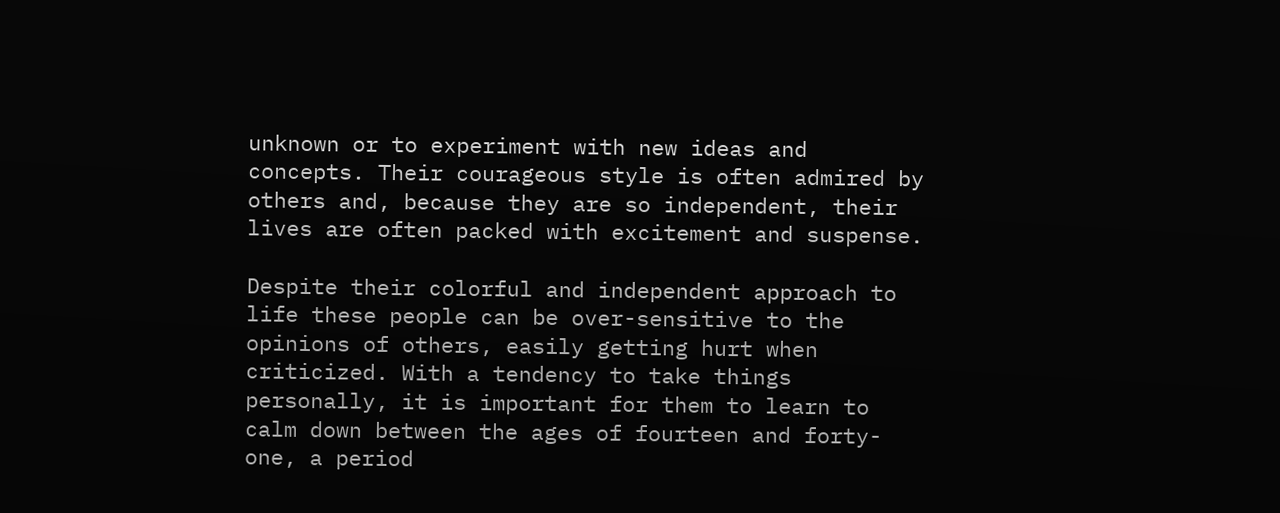unknown or to experiment with new ideas and concepts. Their courageous style is often admired by others and, because they are so independent, their lives are often packed with excitement and suspense.

Despite their colorful and independent approach to life these people can be over-sensitive to the opinions of others, easily getting hurt when criticized. With a tendency to take things personally, it is important for them to learn to calm down between the ages of fourteen and forty-one, a period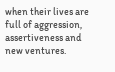when their lives are full of aggression, assertiveness and new ventures.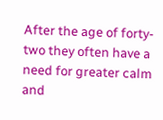After the age of forty-two they often have a need for greater calm and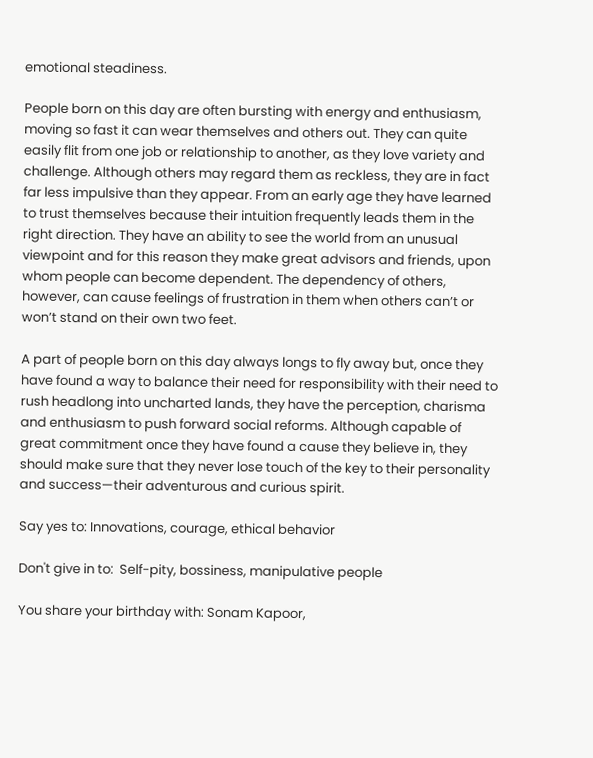emotional steadiness.

People born on this day are often bursting with energy and enthusiasm, moving so fast it can wear themselves and others out. They can quite easily flit from one job or relationship to another, as they love variety and challenge. Although others may regard them as reckless, they are in fact far less impulsive than they appear. From an early age they have learned to trust themselves because their intuition frequently leads them in the right direction. They have an ability to see the world from an unusual viewpoint and for this reason they make great advisors and friends, upon whom people can become dependent. The dependency of others, however, can cause feelings of frustration in them when others can’t or won’t stand on their own two feet.

A part of people born on this day always longs to fly away but, once they have found a way to balance their need for responsibility with their need to rush headlong into uncharted lands, they have the perception, charisma and enthusiasm to push forward social reforms. Although capable of great commitment once they have found a cause they believe in, they should make sure that they never lose touch of the key to their personality and success—their adventurous and curious spirit.

Say yes to: Innovations, courage, ethical behavior

Don't give in to:  Self-pity, bossiness, manipulative people

You share your birthday with: Sonam Kapoor,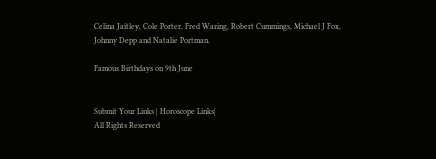Celina Jaitley, Cole Porter, Fred Waring, Robert Cummings, Michael J Fox, Johnny Depp and Natalie Portman.

Famous Birthdays on 9th June


Submit Your Links | Horoscope Links|
All Rights Reserved